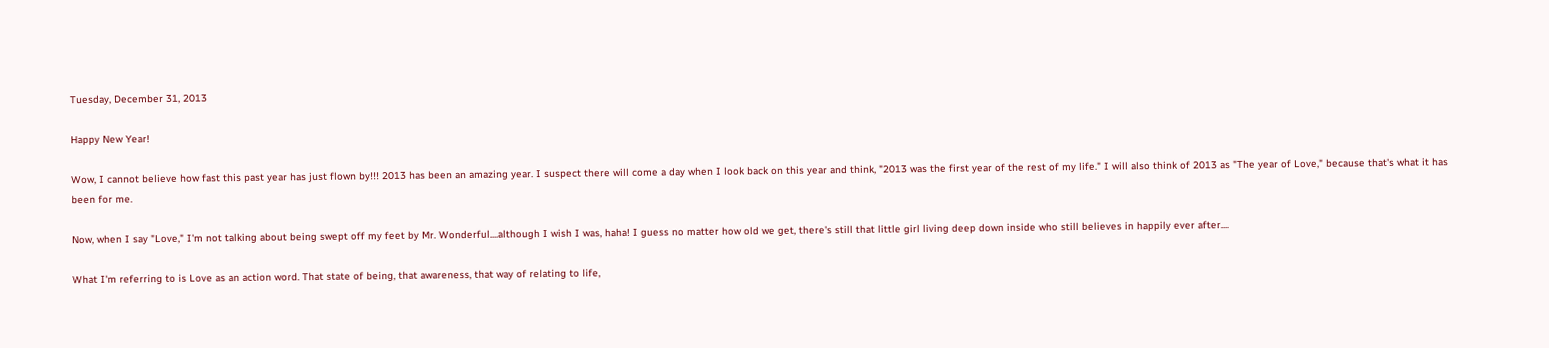Tuesday, December 31, 2013

Happy New Year!

Wow, I cannot believe how fast this past year has just flown by!!! 2013 has been an amazing year. I suspect there will come a day when I look back on this year and think, "2013 was the first year of the rest of my life." I will also think of 2013 as "The year of Love," because that's what it has been for me.

Now, when I say "Love," I'm not talking about being swept off my feet by Mr. Wonderful....although I wish I was, haha! I guess no matter how old we get, there's still that little girl living deep down inside who still believes in happily ever after....

What I'm referring to is Love as an action word. That state of being, that awareness, that way of relating to life,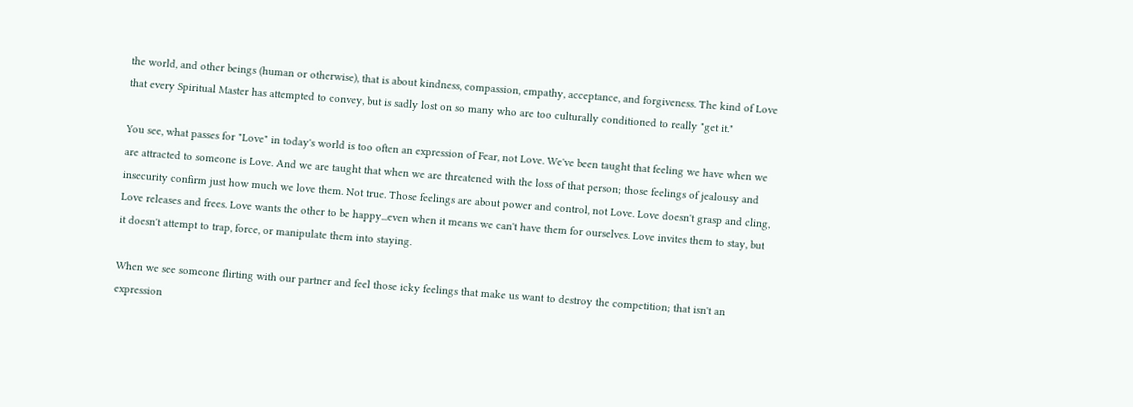the world, and other beings (human or otherwise), that is about kindness, compassion, empathy, acceptance, and forgiveness. The kind of Love that every Spiritual Master has attempted to convey, but is sadly lost on so many who are too culturally conditioned to really "get it."

You see, what passes for "Love" in today's world is too often an expression of Fear, not Love. We've been taught that feeling we have when we are attracted to someone is Love. And we are taught that when we are threatened with the loss of that person; those feelings of jealousy and insecurity confirm just how much we love them. Not true. Those feelings are about power and control, not Love. Love doesn't grasp and cling, Love releases and frees. Love wants the other to be happy...even when it means we can't have them for ourselves. Love invites them to stay, but it doesn't attempt to trap, force, or manipulate them into staying.

When we see someone flirting with our partner and feel those icky feelings that make us want to destroy the competition; that isn't an expression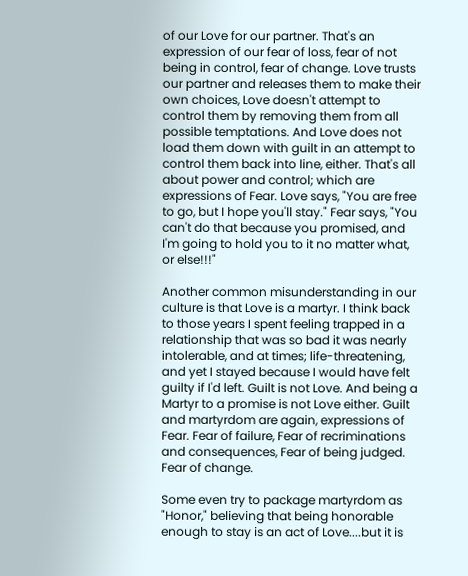of our Love for our partner. That's an expression of our fear of loss, fear of not being in control, fear of change. Love trusts our partner and releases them to make their own choices, Love doesn't attempt to control them by removing them from all possible temptations. And Love does not load them down with guilt in an attempt to control them back into line, either. That's all about power and control; which are expressions of Fear. Love says, "You are free to go, but I hope you'll stay." Fear says, "You can't do that because you promised, and I'm going to hold you to it no matter what, or else!!!"

Another common misunderstanding in our culture is that Love is a martyr. I think back to those years I spent feeling trapped in a relationship that was so bad it was nearly intolerable, and at times; life-threatening, and yet I stayed because I would have felt guilty if I'd left. Guilt is not Love. And being a Martyr to a promise is not Love either. Guilt and martyrdom are again, expressions of Fear. Fear of failure, Fear of recriminations and consequences, Fear of being judged. Fear of change.

Some even try to package martyrdom as "Honor," believing that being honorable enough to stay is an act of Love....but it is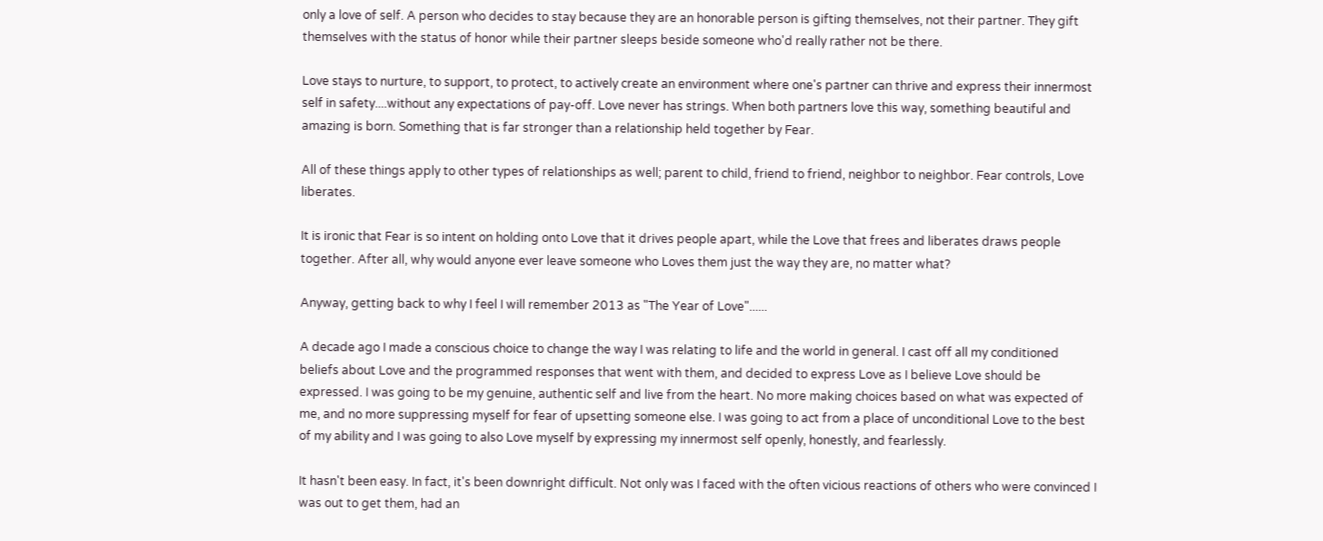only a love of self. A person who decides to stay because they are an honorable person is gifting themselves, not their partner. They gift themselves with the status of honor while their partner sleeps beside someone who'd really rather not be there.

Love stays to nurture, to support, to protect, to actively create an environment where one's partner can thrive and express their innermost self in safety....without any expectations of pay-off. Love never has strings. When both partners love this way, something beautiful and amazing is born. Something that is far stronger than a relationship held together by Fear.

All of these things apply to other types of relationships as well; parent to child, friend to friend, neighbor to neighbor. Fear controls, Love liberates.

It is ironic that Fear is so intent on holding onto Love that it drives people apart, while the Love that frees and liberates draws people together. After all, why would anyone ever leave someone who Loves them just the way they are, no matter what?

Anyway, getting back to why I feel I will remember 2013 as "The Year of Love"......

A decade ago I made a conscious choice to change the way I was relating to life and the world in general. I cast off all my conditioned beliefs about Love and the programmed responses that went with them, and decided to express Love as I believe Love should be expressed. I was going to be my genuine, authentic self and live from the heart. No more making choices based on what was expected of me, and no more suppressing myself for fear of upsetting someone else. I was going to act from a place of unconditional Love to the best of my ability and I was going to also Love myself by expressing my innermost self openly, honestly, and fearlessly.

It hasn't been easy. In fact, it's been downright difficult. Not only was I faced with the often vicious reactions of others who were convinced I was out to get them, had an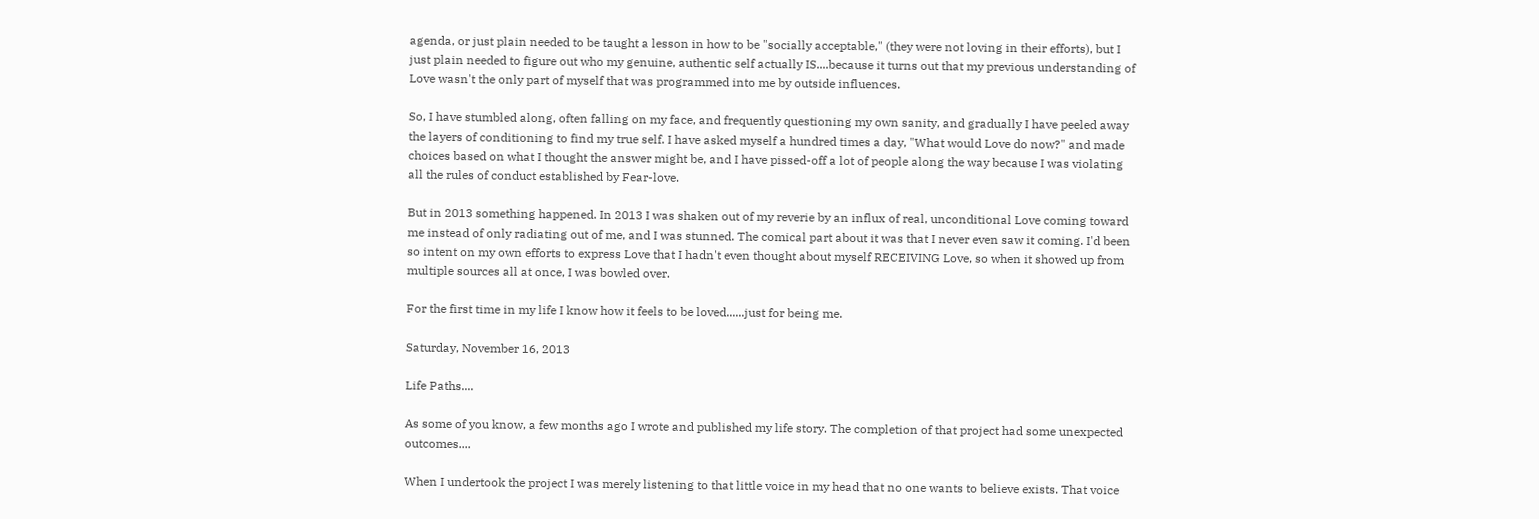agenda, or just plain needed to be taught a lesson in how to be "socially acceptable," (they were not loving in their efforts), but I just plain needed to figure out who my genuine, authentic self actually IS....because it turns out that my previous understanding of Love wasn't the only part of myself that was programmed into me by outside influences.

So, I have stumbled along, often falling on my face, and frequently questioning my own sanity, and gradually I have peeled away the layers of conditioning to find my true self. I have asked myself a hundred times a day, "What would Love do now?" and made choices based on what I thought the answer might be, and I have pissed-off a lot of people along the way because I was violating all the rules of conduct established by Fear-love.

But in 2013 something happened. In 2013 I was shaken out of my reverie by an influx of real, unconditional Love coming toward me instead of only radiating out of me, and I was stunned. The comical part about it was that I never even saw it coming. I'd been so intent on my own efforts to express Love that I hadn't even thought about myself RECEIVING Love, so when it showed up from multiple sources all at once, I was bowled over.

For the first time in my life I know how it feels to be loved......just for being me.

Saturday, November 16, 2013

Life Paths....

As some of you know, a few months ago I wrote and published my life story. The completion of that project had some unexpected outcomes....

When I undertook the project I was merely listening to that little voice in my head that no one wants to believe exists. That voice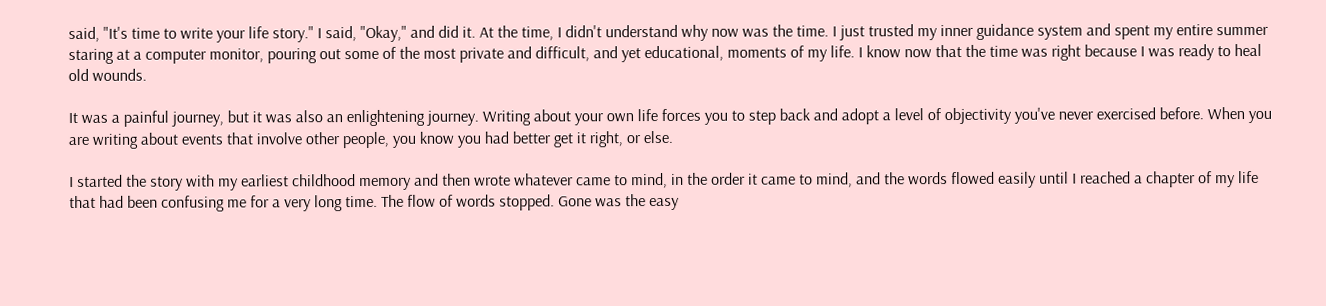said, "It's time to write your life story." I said, "Okay," and did it. At the time, I didn't understand why now was the time. I just trusted my inner guidance system and spent my entire summer staring at a computer monitor, pouring out some of the most private and difficult, and yet educational, moments of my life. I know now that the time was right because I was ready to heal old wounds.

It was a painful journey, but it was also an enlightening journey. Writing about your own life forces you to step back and adopt a level of objectivity you've never exercised before. When you are writing about events that involve other people, you know you had better get it right, or else.

I started the story with my earliest childhood memory and then wrote whatever came to mind, in the order it came to mind, and the words flowed easily until I reached a chapter of my life that had been confusing me for a very long time. The flow of words stopped. Gone was the easy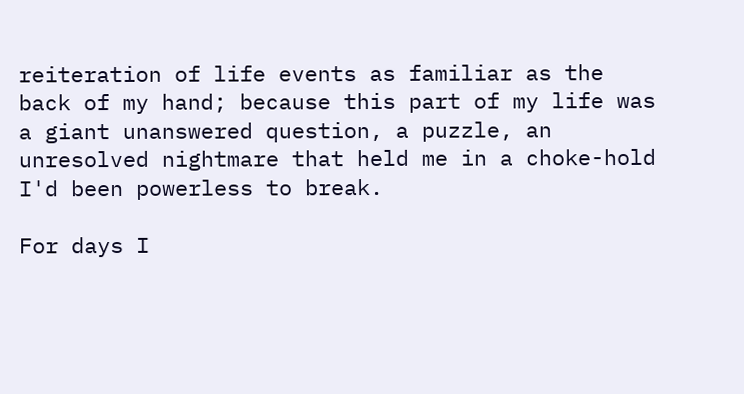reiteration of life events as familiar as the back of my hand; because this part of my life was a giant unanswered question, a puzzle, an unresolved nightmare that held me in a choke-hold I'd been powerless to break.

For days I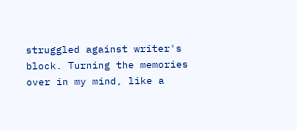struggled against writer's block. Turning the memories over in my mind, like a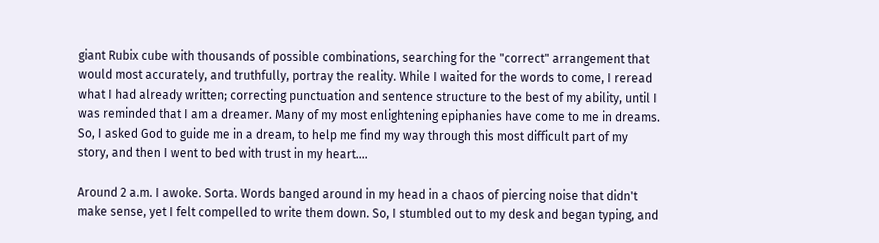giant Rubix cube with thousands of possible combinations, searching for the "correct" arrangement that would most accurately, and truthfully, portray the reality. While I waited for the words to come, I reread what I had already written; correcting punctuation and sentence structure to the best of my ability, until I was reminded that I am a dreamer. Many of my most enlightening epiphanies have come to me in dreams. So, I asked God to guide me in a dream, to help me find my way through this most difficult part of my story, and then I went to bed with trust in my heart....

Around 2 a.m. I awoke. Sorta. Words banged around in my head in a chaos of piercing noise that didn't make sense, yet I felt compelled to write them down. So, I stumbled out to my desk and began typing, and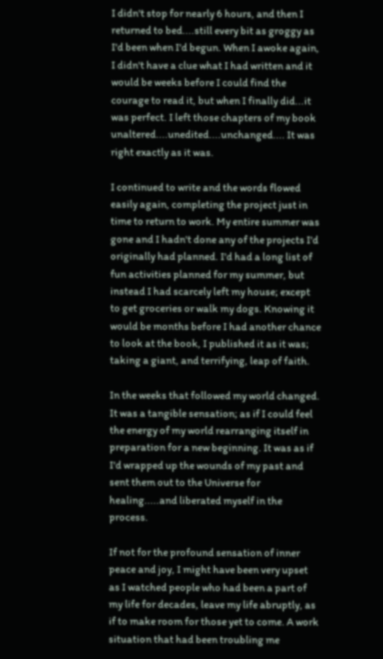I didn't stop for nearly 6 hours, and then I returned to bed....still every bit as groggy as I'd been when I'd begun. When I awoke again, I didn't have a clue what I had written and it would be weeks before I could find the courage to read it, but when I finally did...it was perfect. I left those chapters of my book unaltered....unedited....unchanged.... It was right exactly as it was.

I continued to write and the words flowed easily again, completing the project just in time to return to work. My entire summer was gone and I hadn't done any of the projects I'd originally had planned. I'd had a long list of fun activities planned for my summer, but instead I had scarcely left my house; except to get groceries or walk my dogs. Knowing it would be months before I had another chance to look at the book, I published it as it was; taking a giant, and terrifying, leap of faith.

In the weeks that followed my world changed. It was a tangible sensation; as if I could feel the energy of my world rearranging itself in preparation for a new beginning. It was as if I'd wrapped up the wounds of my past and sent them out to the Universe for healing.....and liberated myself in the process.

If not for the profound sensation of inner peace and joy, I might have been very upset as I watched people who had been a part of my life for decades, leave my life abruptly, as if to make room for those yet to come. A work situation that had been troubling me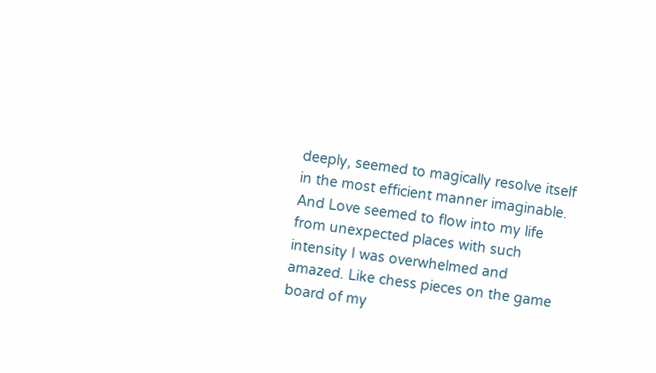deeply, seemed to magically resolve itself in the most efficient manner imaginable. And Love seemed to flow into my life from unexpected places with such intensity I was overwhelmed and amazed. Like chess pieces on the game board of my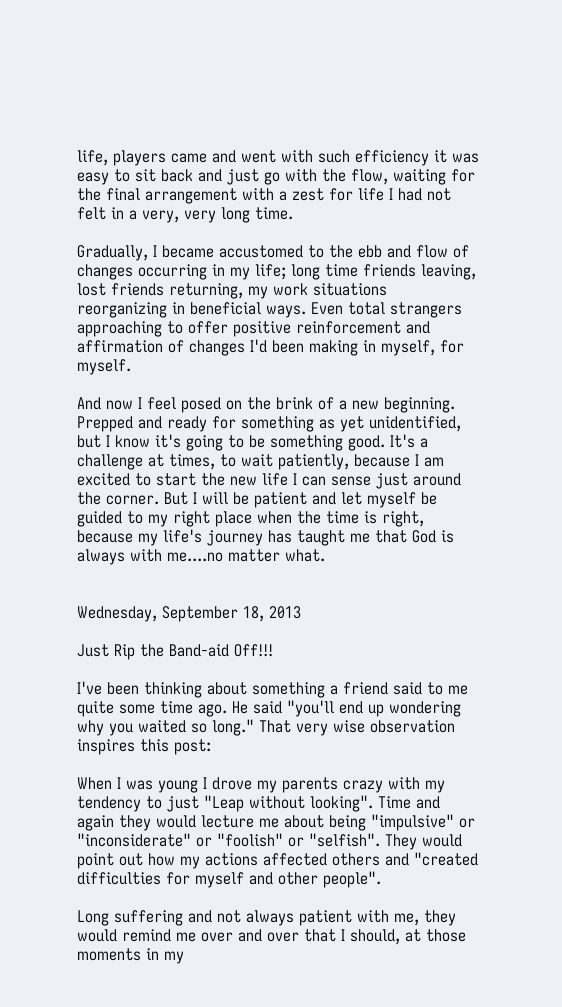life, players came and went with such efficiency it was easy to sit back and just go with the flow, waiting for the final arrangement with a zest for life I had not felt in a very, very long time.

Gradually, I became accustomed to the ebb and flow of changes occurring in my life; long time friends leaving, lost friends returning, my work situations reorganizing in beneficial ways. Even total strangers approaching to offer positive reinforcement and affirmation of changes I'd been making in myself, for myself.

And now I feel posed on the brink of a new beginning. Prepped and ready for something as yet unidentified, but I know it's going to be something good. It's a challenge at times, to wait patiently, because I am excited to start the new life I can sense just around the corner. But I will be patient and let myself be guided to my right place when the time is right, because my life's journey has taught me that God is always with me....no matter what.


Wednesday, September 18, 2013

Just Rip the Band-aid Off!!!

I've been thinking about something a friend said to me quite some time ago. He said "you'll end up wondering why you waited so long." That very wise observation inspires this post:

When I was young I drove my parents crazy with my tendency to just "Leap without looking". Time and again they would lecture me about being "impulsive" or "inconsiderate" or "foolish" or "selfish". They would point out how my actions affected others and "created difficulties for myself and other people".

Long suffering and not always patient with me, they would remind me over and over that I should, at those moments in my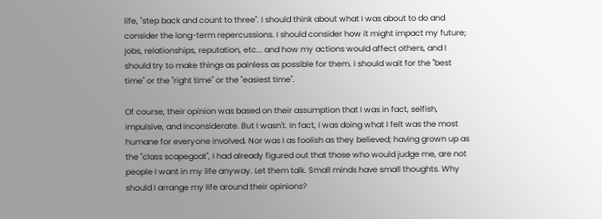life, "step back and count to three". I should think about what I was about to do and consider the long-term repercussions. I should consider how it might impact my future; jobs, relationships, reputation, etc... and how my actions would affect others, and I should try to make things as painless as possible for them. I should wait for the "best time" or the "right time" or the "easiest time".

Of course, their opinion was based on their assumption that I was in fact, selfish, impulsive, and inconsiderate. But I wasn't. In fact, I was doing what I felt was the most humane for everyone involved. Nor was I as foolish as they believed; having grown up as the "class scapegoat", I had already figured out that those who would judge me, are not people I want in my life anyway. Let them talk. Small minds have small thoughts. Why should I arrange my life around their opinions?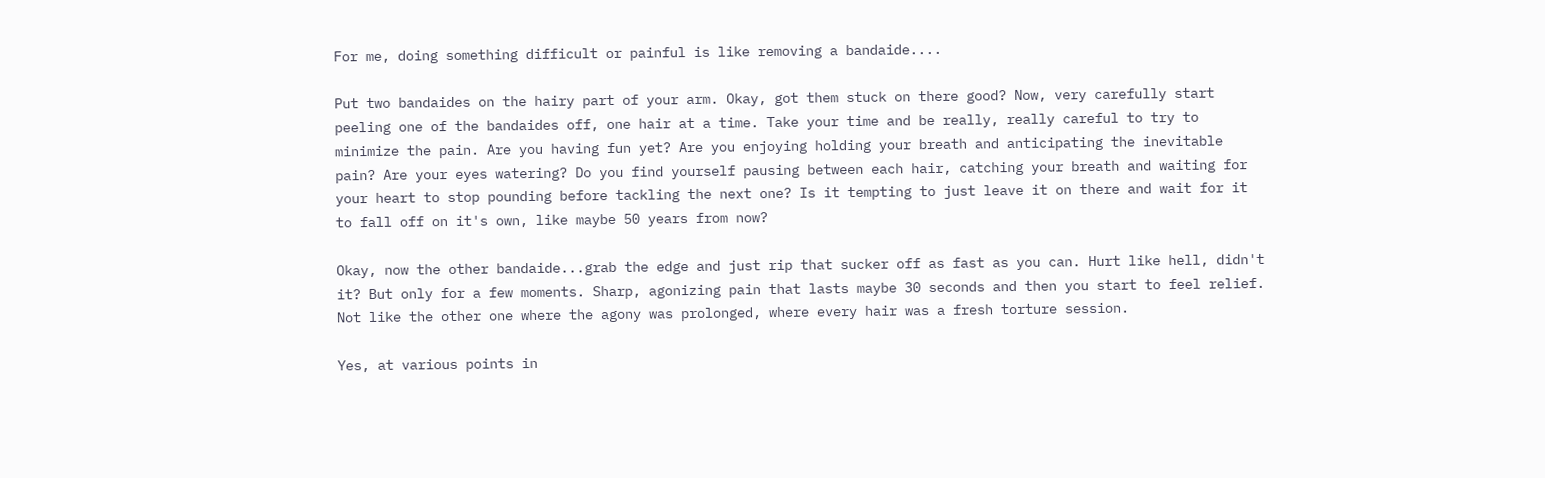For me, doing something difficult or painful is like removing a bandaide....

Put two bandaides on the hairy part of your arm. Okay, got them stuck on there good? Now, very carefully start peeling one of the bandaides off, one hair at a time. Take your time and be really, really careful to try to minimize the pain. Are you having fun yet? Are you enjoying holding your breath and anticipating the inevitable pain? Are your eyes watering? Do you find yourself pausing between each hair, catching your breath and waiting for your heart to stop pounding before tackling the next one? Is it tempting to just leave it on there and wait for it to fall off on it's own, like maybe 50 years from now?

Okay, now the other bandaide...grab the edge and just rip that sucker off as fast as you can. Hurt like hell, didn't it? But only for a few moments. Sharp, agonizing pain that lasts maybe 30 seconds and then you start to feel relief. Not like the other one where the agony was prolonged, where every hair was a fresh torture session.

Yes, at various points in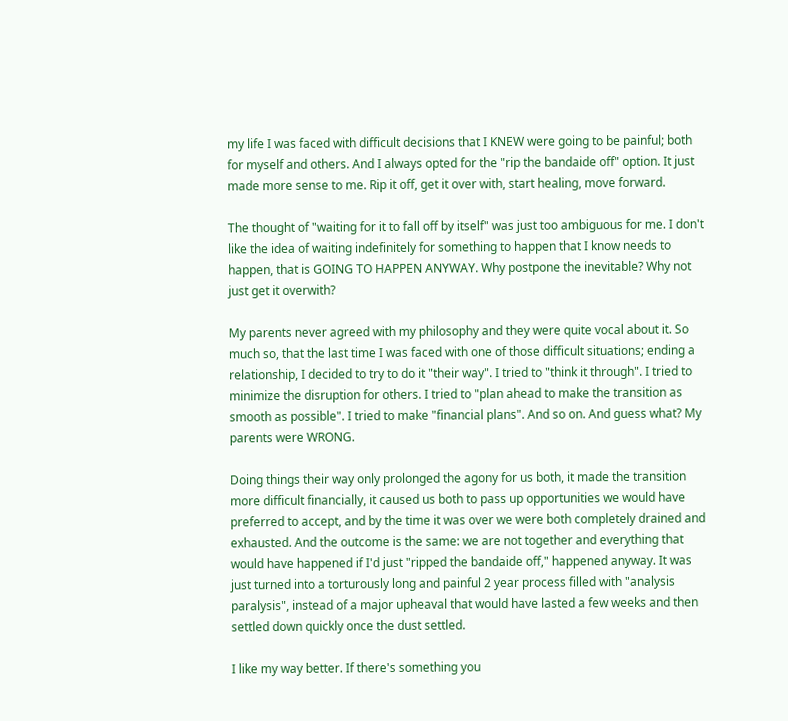my life I was faced with difficult decisions that I KNEW were going to be painful; both for myself and others. And I always opted for the "rip the bandaide off" option. It just made more sense to me. Rip it off, get it over with, start healing, move forward.

The thought of "waiting for it to fall off by itself" was just too ambiguous for me. I don't like the idea of waiting indefinitely for something to happen that I know needs to happen, that is GOING TO HAPPEN ANYWAY. Why postpone the inevitable? Why not just get it overwith?

My parents never agreed with my philosophy and they were quite vocal about it. So much so, that the last time I was faced with one of those difficult situations; ending a relationship, I decided to try to do it "their way". I tried to "think it through". I tried to minimize the disruption for others. I tried to "plan ahead to make the transition as smooth as possible". I tried to make "financial plans". And so on. And guess what? My parents were WRONG.

Doing things their way only prolonged the agony for us both, it made the transition more difficult financially, it caused us both to pass up opportunities we would have preferred to accept, and by the time it was over we were both completely drained and exhausted. And the outcome is the same: we are not together and everything that would have happened if I'd just "ripped the bandaide off," happened anyway. It was just turned into a torturously long and painful 2 year process filled with "analysis paralysis", instead of a major upheaval that would have lasted a few weeks and then settled down quickly once the dust settled.

I like my way better. If there's something you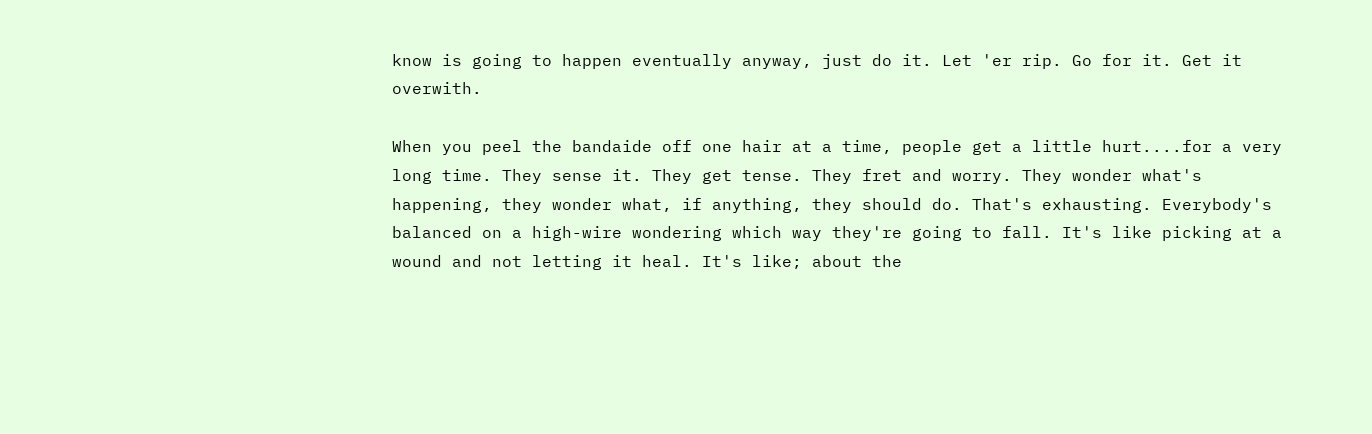know is going to happen eventually anyway, just do it. Let 'er rip. Go for it. Get it overwith.

When you peel the bandaide off one hair at a time, people get a little hurt....for a very long time. They sense it. They get tense. They fret and worry. They wonder what's happening, they wonder what, if anything, they should do. That's exhausting. Everybody's balanced on a high-wire wondering which way they're going to fall. It's like picking at a wound and not letting it heal. It's like; about the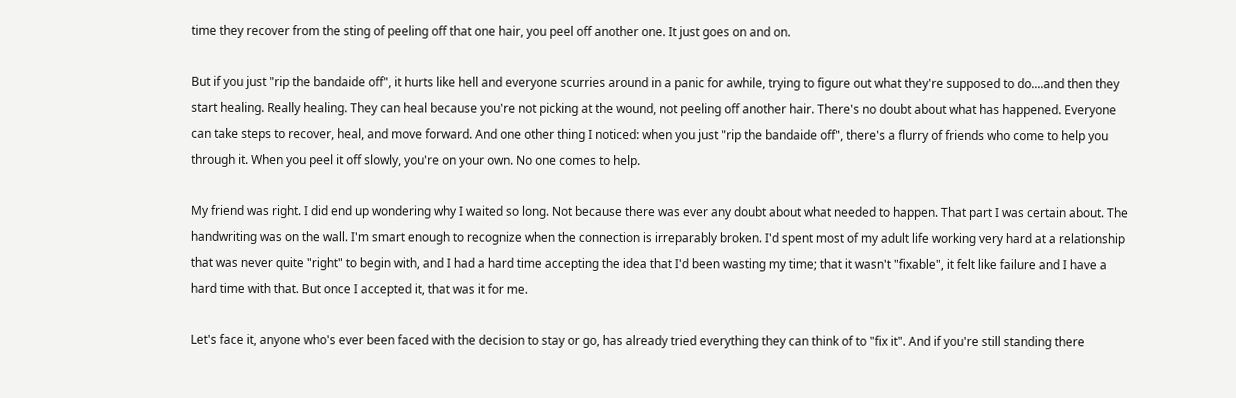time they recover from the sting of peeling off that one hair, you peel off another one. It just goes on and on.

But if you just "rip the bandaide off", it hurts like hell and everyone scurries around in a panic for awhile, trying to figure out what they're supposed to do....and then they start healing. Really healing. They can heal because you're not picking at the wound, not peeling off another hair. There's no doubt about what has happened. Everyone can take steps to recover, heal, and move forward. And one other thing I noticed: when you just "rip the bandaide off", there's a flurry of friends who come to help you through it. When you peel it off slowly, you're on your own. No one comes to help.

My friend was right. I did end up wondering why I waited so long. Not because there was ever any doubt about what needed to happen. That part I was certain about. The handwriting was on the wall. I'm smart enough to recognize when the connection is irreparably broken. I'd spent most of my adult life working very hard at a relationship that was never quite "right" to begin with, and I had a hard time accepting the idea that I'd been wasting my time; that it wasn't "fixable", it felt like failure and I have a hard time with that. But once I accepted it, that was it for me.

Let's face it, anyone who's ever been faced with the decision to stay or go, has already tried everything they can think of to "fix it". And if you're still standing there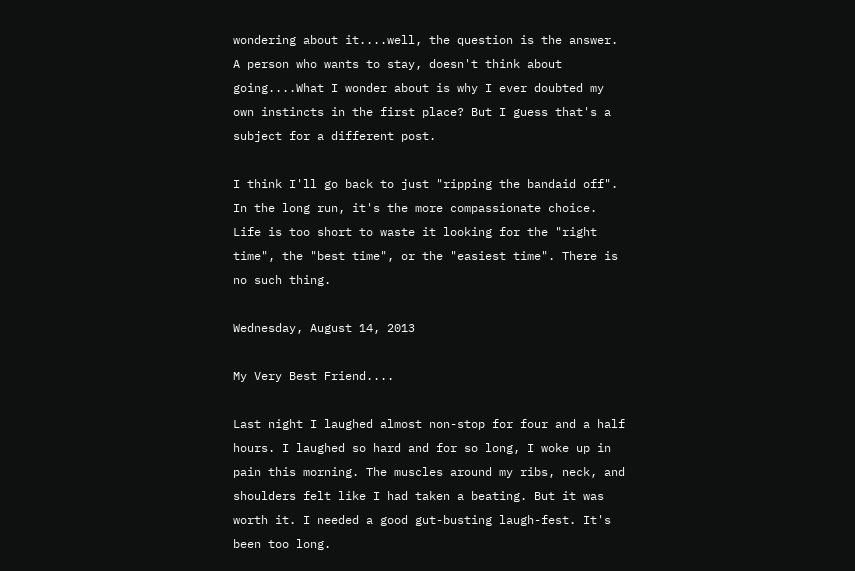wondering about it....well, the question is the answer. A person who wants to stay, doesn't think about going....What I wonder about is why I ever doubted my own instincts in the first place? But I guess that's a subject for a different post.

I think I'll go back to just "ripping the bandaid off".  In the long run, it's the more compassionate choice. Life is too short to waste it looking for the "right time", the "best time", or the "easiest time". There is no such thing.

Wednesday, August 14, 2013

My Very Best Friend....

Last night I laughed almost non-stop for four and a half hours. I laughed so hard and for so long, I woke up in pain this morning. The muscles around my ribs, neck, and shoulders felt like I had taken a beating. But it was worth it. I needed a good gut-busting laugh-fest. It's been too long.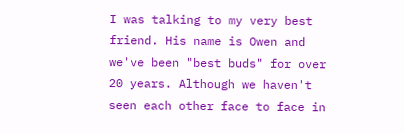I was talking to my very best friend. His name is Owen and we've been "best buds" for over 20 years. Although we haven't seen each other face to face in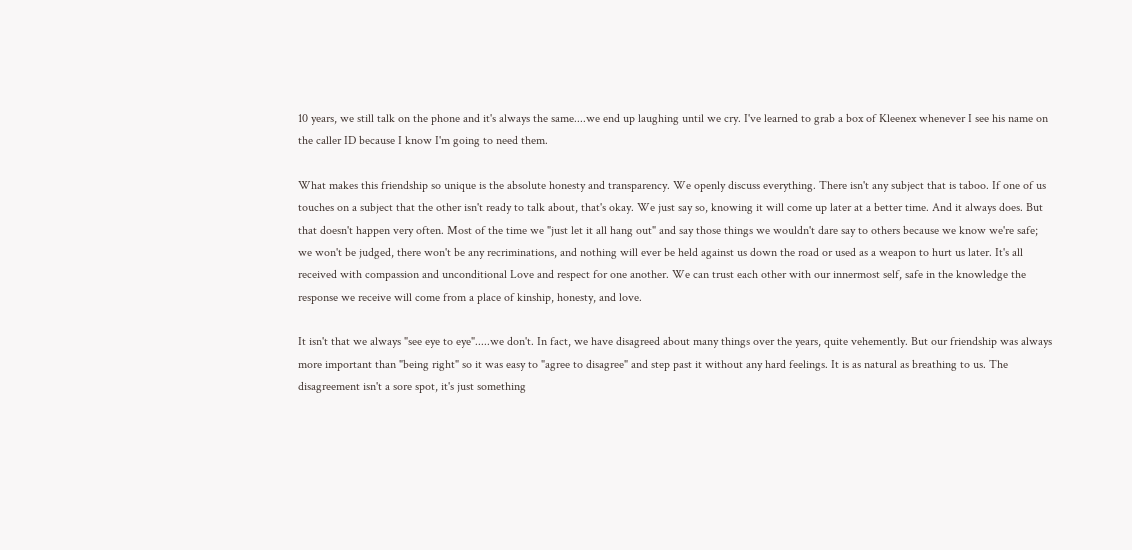10 years, we still talk on the phone and it's always the same....we end up laughing until we cry. I've learned to grab a box of Kleenex whenever I see his name on the caller ID because I know I'm going to need them.

What makes this friendship so unique is the absolute honesty and transparency. We openly discuss everything. There isn't any subject that is taboo. If one of us touches on a subject that the other isn't ready to talk about, that's okay. We just say so, knowing it will come up later at a better time. And it always does. But that doesn't happen very often. Most of the time we "just let it all hang out" and say those things we wouldn't dare say to others because we know we're safe; we won't be judged, there won't be any recriminations, and nothing will ever be held against us down the road or used as a weapon to hurt us later. It's all received with compassion and unconditional Love and respect for one another. We can trust each other with our innermost self, safe in the knowledge the response we receive will come from a place of kinship, honesty, and love.

It isn't that we always "see eye to eye".....we don't. In fact, we have disagreed about many things over the years, quite vehemently. But our friendship was always more important than "being right" so it was easy to "agree to disagree" and step past it without any hard feelings. It is as natural as breathing to us. The disagreement isn't a sore spot, it's just something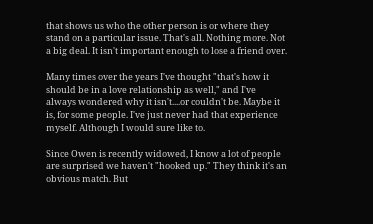that shows us who the other person is or where they stand on a particular issue. That's all. Nothing more. Not a big deal. It isn't important enough to lose a friend over.

Many times over the years I've thought "that's how it should be in a love relationship as well," and I've always wondered why it isn't....or couldn't be. Maybe it is, for some people. I've just never had that experience myself. Although I would sure like to.

Since Owen is recently widowed, I know a lot of people are surprised we haven't "hooked up." They think it's an obvious match. But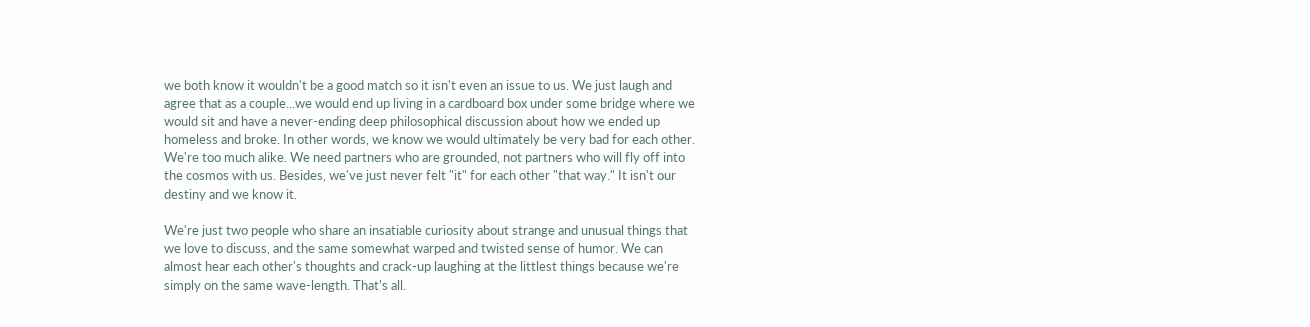we both know it wouldn't be a good match so it isn't even an issue to us. We just laugh and agree that as a couple...we would end up living in a cardboard box under some bridge where we would sit and have a never-ending deep philosophical discussion about how we ended up homeless and broke. In other words, we know we would ultimately be very bad for each other. We're too much alike. We need partners who are grounded, not partners who will fly off into the cosmos with us. Besides, we've just never felt "it" for each other "that way." It isn't our destiny and we know it.

We're just two people who share an insatiable curiosity about strange and unusual things that we love to discuss, and the same somewhat warped and twisted sense of humor. We can almost hear each other's thoughts and crack-up laughing at the littlest things because we're simply on the same wave-length. That's all.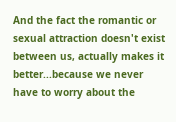And the fact the romantic or sexual attraction doesn't exist between us, actually makes it better...because we never have to worry about the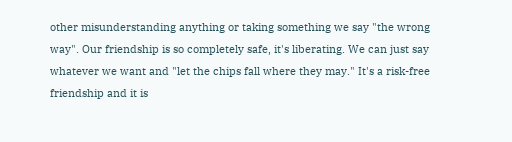other misunderstanding anything or taking something we say "the wrong way". Our friendship is so completely safe, it's liberating. We can just say whatever we want and "let the chips fall where they may." It's a risk-free friendship and it is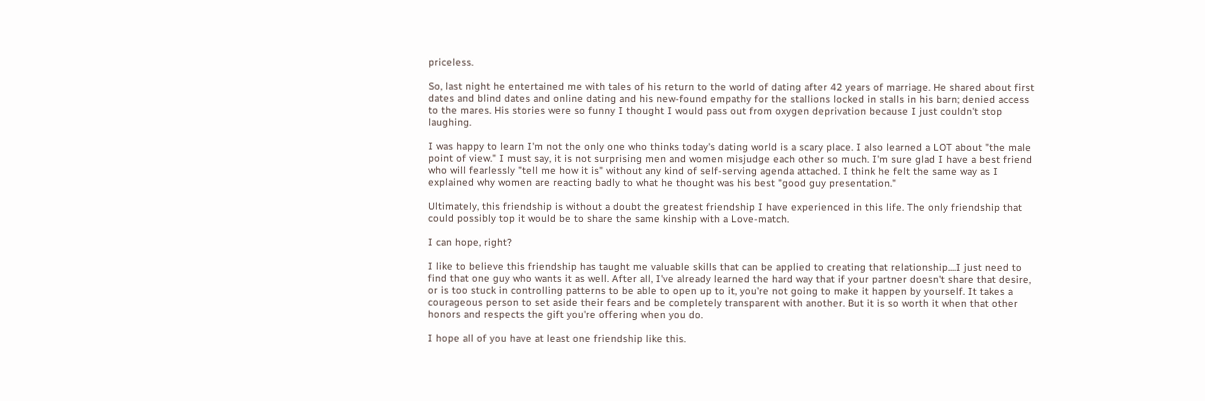priceless.

So, last night he entertained me with tales of his return to the world of dating after 42 years of marriage. He shared about first dates and blind dates and online dating and his new-found empathy for the stallions locked in stalls in his barn; denied access to the mares. His stories were so funny I thought I would pass out from oxygen deprivation because I just couldn't stop laughing.

I was happy to learn I'm not the only one who thinks today's dating world is a scary place. I also learned a LOT about "the male point of view." I must say, it is not surprising men and women misjudge each other so much. I'm sure glad I have a best friend who will fearlessly "tell me how it is" without any kind of self-serving agenda attached. I think he felt the same way as I explained why women are reacting badly to what he thought was his best "good guy presentation."

Ultimately, this friendship is without a doubt the greatest friendship I have experienced in this life. The only friendship that could possibly top it would be to share the same kinship with a Love-match.

I can hope, right?

I like to believe this friendship has taught me valuable skills that can be applied to creating that relationship....I just need to find that one guy who wants it as well. After all, I've already learned the hard way that if your partner doesn't share that desire, or is too stuck in controlling patterns to be able to open up to it, you're not going to make it happen by yourself. It takes a courageous person to set aside their fears and be completely transparent with another. But it is so worth it when that other honors and respects the gift you're offering when you do.

I hope all of you have at least one friendship like this.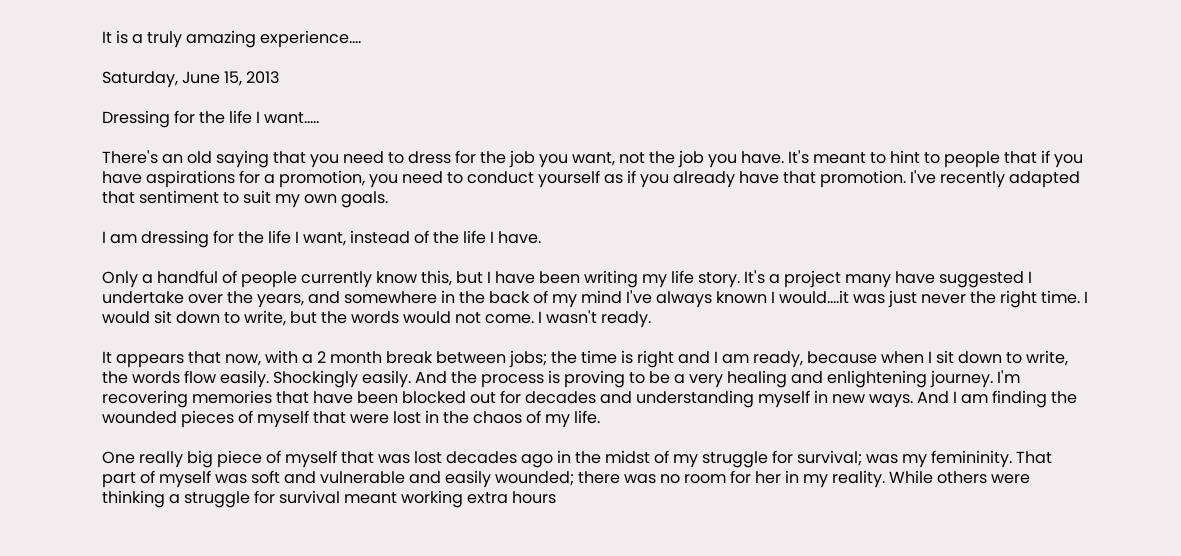It is a truly amazing experience....

Saturday, June 15, 2013

Dressing for the life I want.....

There's an old saying that you need to dress for the job you want, not the job you have. It's meant to hint to people that if you have aspirations for a promotion, you need to conduct yourself as if you already have that promotion. I've recently adapted that sentiment to suit my own goals.

I am dressing for the life I want, instead of the life I have.

Only a handful of people currently know this, but I have been writing my life story. It's a project many have suggested I undertake over the years, and somewhere in the back of my mind I've always known I would....it was just never the right time. I would sit down to write, but the words would not come. I wasn't ready.

It appears that now, with a 2 month break between jobs; the time is right and I am ready, because when I sit down to write, the words flow easily. Shockingly easily. And the process is proving to be a very healing and enlightening journey. I'm recovering memories that have been blocked out for decades and understanding myself in new ways. And I am finding the wounded pieces of myself that were lost in the chaos of my life.

One really big piece of myself that was lost decades ago in the midst of my struggle for survival; was my femininity. That part of myself was soft and vulnerable and easily wounded; there was no room for her in my reality. While others were thinking a struggle for survival meant working extra hours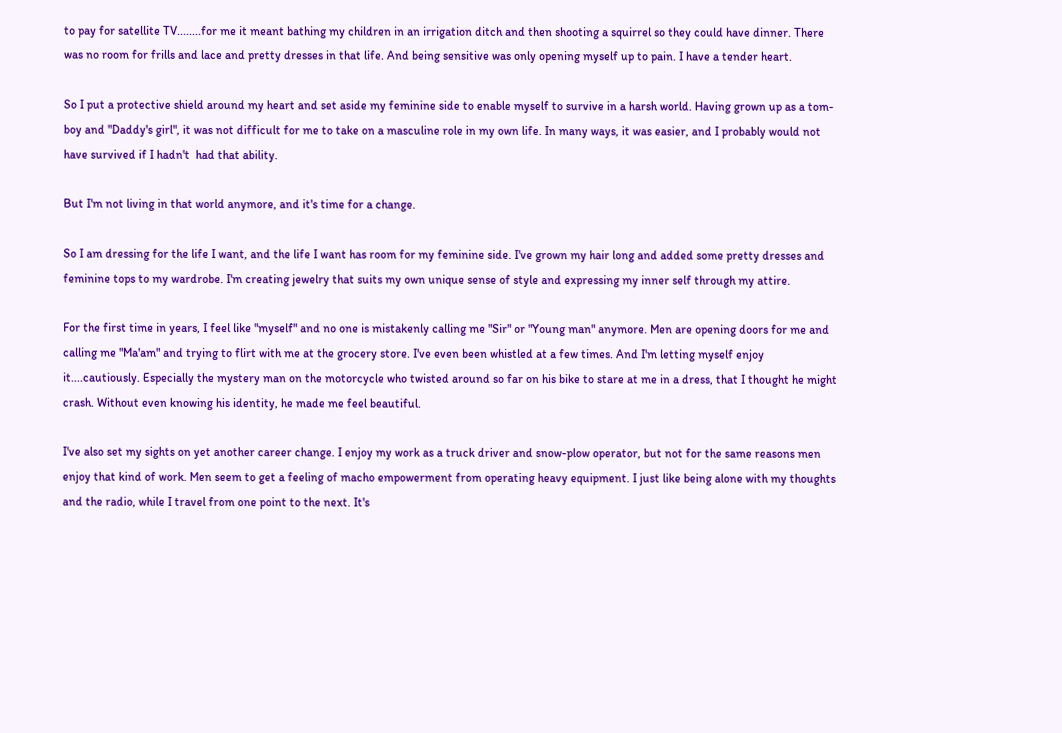to pay for satellite TV........for me it meant bathing my children in an irrigation ditch and then shooting a squirrel so they could have dinner. There was no room for frills and lace and pretty dresses in that life. And being sensitive was only opening myself up to pain. I have a tender heart.

So I put a protective shield around my heart and set aside my feminine side to enable myself to survive in a harsh world. Having grown up as a tom-boy and "Daddy's girl", it was not difficult for me to take on a masculine role in my own life. In many ways, it was easier, and I probably would not have survived if I hadn't  had that ability.

But I'm not living in that world anymore, and it's time for a change.

So I am dressing for the life I want, and the life I want has room for my feminine side. I've grown my hair long and added some pretty dresses and feminine tops to my wardrobe. I'm creating jewelry that suits my own unique sense of style and expressing my inner self through my attire.

For the first time in years, I feel like "myself" and no one is mistakenly calling me "Sir" or "Young man" anymore. Men are opening doors for me and calling me "Ma'am" and trying to flirt with me at the grocery store. I've even been whistled at a few times. And I'm letting myself enjoy it....cautiously. Especially the mystery man on the motorcycle who twisted around so far on his bike to stare at me in a dress, that I thought he might crash. Without even knowing his identity, he made me feel beautiful.

I've also set my sights on yet another career change. I enjoy my work as a truck driver and snow-plow operator, but not for the same reasons men enjoy that kind of work. Men seem to get a feeling of macho empowerment from operating heavy equipment. I just like being alone with my thoughts and the radio, while I travel from one point to the next. It's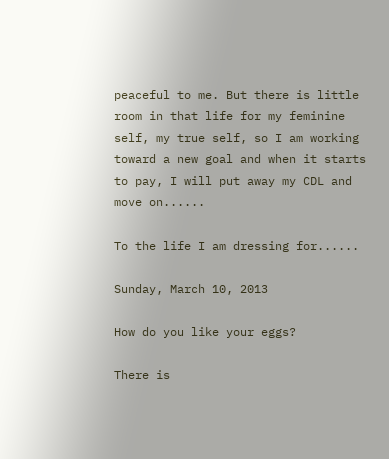peaceful to me. But there is little room in that life for my feminine self, my true self, so I am working toward a new goal and when it starts to pay, I will put away my CDL and move on......

To the life I am dressing for......

Sunday, March 10, 2013

How do you like your eggs?

There is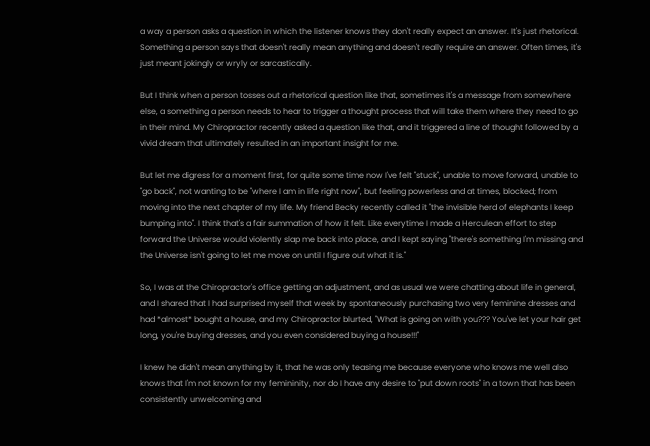a way a person asks a question in which the listener knows they don't really expect an answer. It's just rhetorical. Something a person says that doesn't really mean anything and doesn't really require an answer. Often times, it's just meant jokingly or wryly or sarcastically.

But I think when a person tosses out a rhetorical question like that, sometimes it's a message from somewhere else, a something a person needs to hear to trigger a thought process that will take them where they need to go in their mind. My Chiropractor recently asked a question like that, and it triggered a line of thought followed by a vivid dream that ultimately resulted in an important insight for me.

But let me digress for a moment first, for quite some time now I've felt "stuck", unable to move forward, unable to "go back", not wanting to be "where I am in life right now", but feeling powerless and at times, blocked; from moving into the next chapter of my life. My friend Becky recently called it "the invisible herd of elephants I keep bumping into". I think that's a fair summation of how it felt. Like everytime I made a Herculean effort to step forward the Universe would violently slap me back into place, and I kept saying "there's something I'm missing and the Universe isn't going to let me move on until I figure out what it is."

So, I was at the Chiropractor's office getting an adjustment, and as usual we were chatting about life in general, and I shared that I had surprised myself that week by spontaneously purchasing two very feminine dresses and had *almost* bought a house, and my Chiropractor blurted, "What is going on with you??? You've let your hair get long, you're buying dresses, and you even considered buying a house!!!"

I knew he didn't mean anything by it, that he was only teasing me because everyone who knows me well also knows that I'm not known for my femininity, nor do I have any desire to "put down roots" in a town that has been consistently unwelcoming and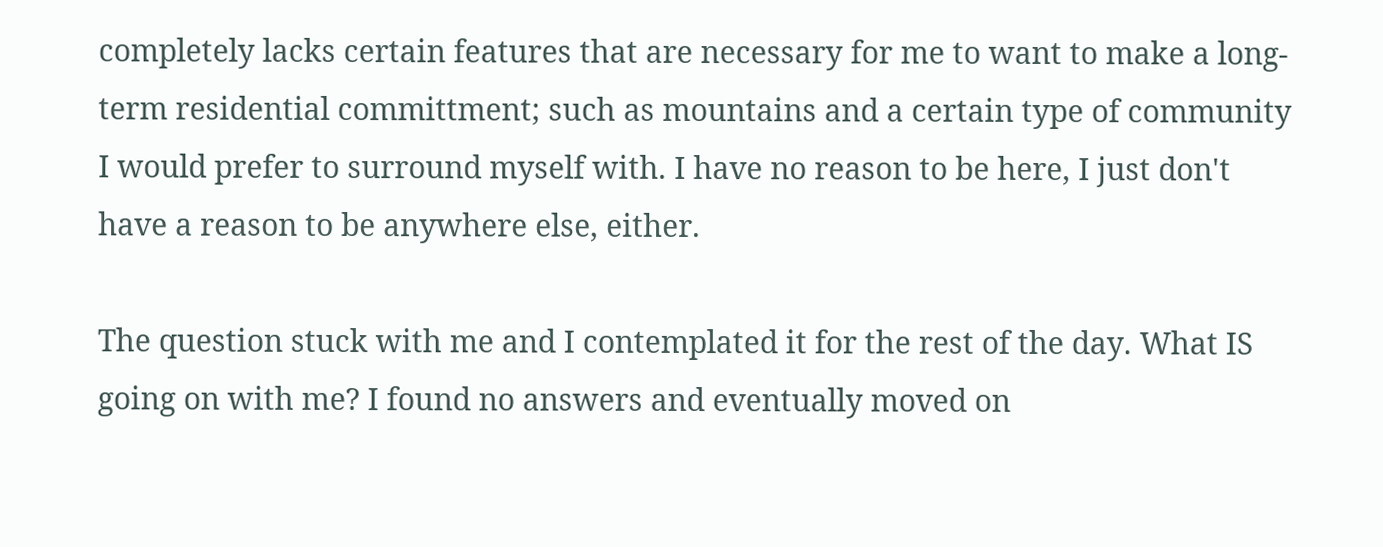completely lacks certain features that are necessary for me to want to make a long-term residential committment; such as mountains and a certain type of community I would prefer to surround myself with. I have no reason to be here, I just don't have a reason to be anywhere else, either.

The question stuck with me and I contemplated it for the rest of the day. What IS going on with me? I found no answers and eventually moved on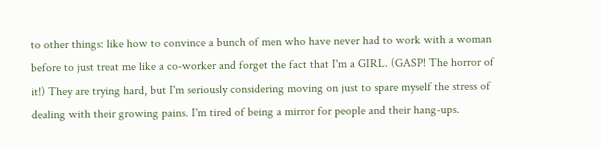to other things: like how to convince a bunch of men who have never had to work with a woman before to just treat me like a co-worker and forget the fact that I'm a GIRL. (GASP! The horror of it!) They are trying hard, but I'm seriously considering moving on just to spare myself the stress of dealing with their growing pains. I'm tired of being a mirror for people and their hang-ups.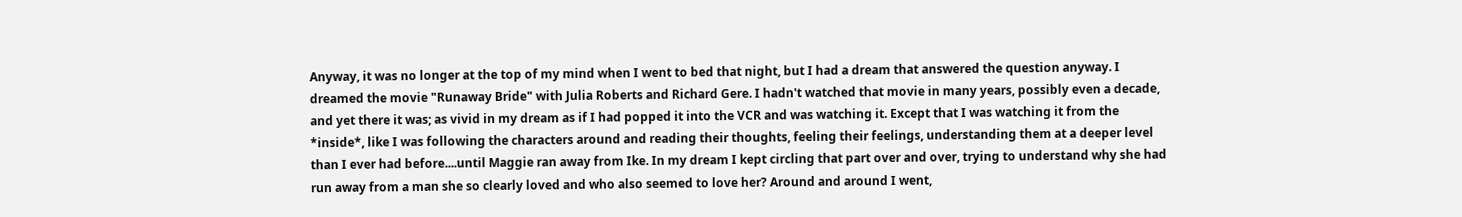Anyway, it was no longer at the top of my mind when I went to bed that night, but I had a dream that answered the question anyway. I dreamed the movie "Runaway Bride" with Julia Roberts and Richard Gere. I hadn't watched that movie in many years, possibly even a decade, and yet there it was; as vivid in my dream as if I had popped it into the VCR and was watching it. Except that I was watching it from the *inside*, like I was following the characters around and reading their thoughts, feeling their feelings, understanding them at a deeper level than I ever had before....until Maggie ran away from Ike. In my dream I kept circling that part over and over, trying to understand why she had run away from a man she so clearly loved and who also seemed to love her? Around and around I went,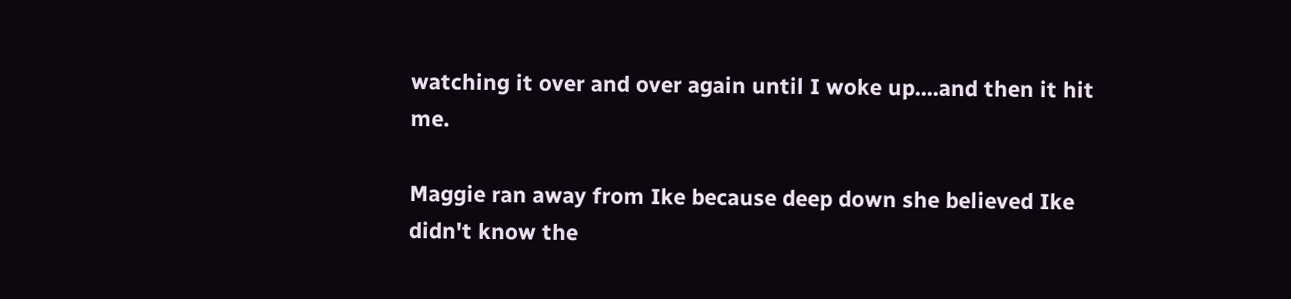watching it over and over again until I woke up....and then it hit me.

Maggie ran away from Ike because deep down she believed Ike didn't know the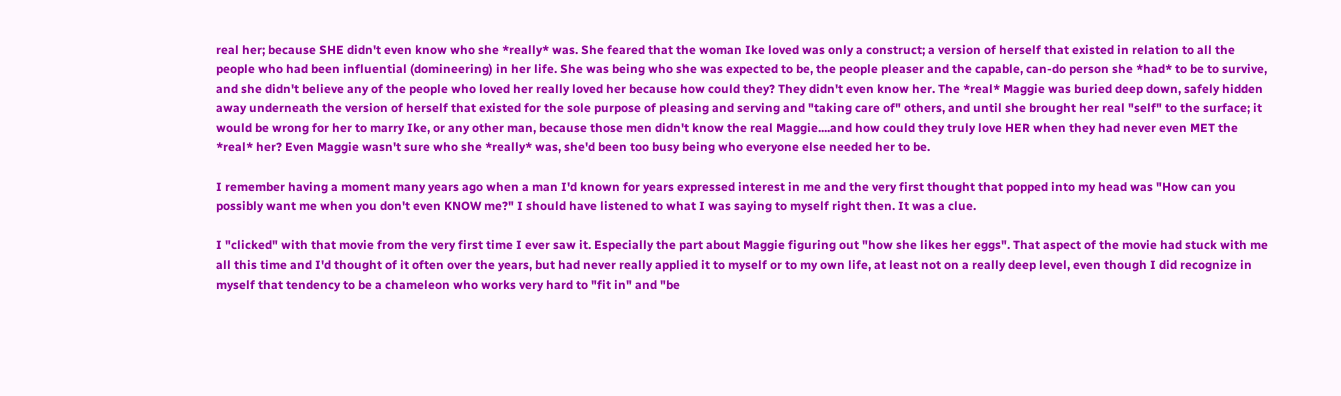real her; because SHE didn't even know who she *really* was. She feared that the woman Ike loved was only a construct; a version of herself that existed in relation to all the people who had been influential (domineering) in her life. She was being who she was expected to be, the people pleaser and the capable, can-do person she *had* to be to survive, and she didn't believe any of the people who loved her really loved her because how could they? They didn't even know her. The *real* Maggie was buried deep down, safely hidden away underneath the version of herself that existed for the sole purpose of pleasing and serving and "taking care of" others, and until she brought her real "self" to the surface; it would be wrong for her to marry Ike, or any other man, because those men didn't know the real Maggie....and how could they truly love HER when they had never even MET the *real* her? Even Maggie wasn't sure who she *really* was, she'd been too busy being who everyone else needed her to be.

I remember having a moment many years ago when a man I'd known for years expressed interest in me and the very first thought that popped into my head was "How can you possibly want me when you don't even KNOW me?" I should have listened to what I was saying to myself right then. It was a clue.

I "clicked" with that movie from the very first time I ever saw it. Especially the part about Maggie figuring out "how she likes her eggs". That aspect of the movie had stuck with me all this time and I'd thought of it often over the years, but had never really applied it to myself or to my own life, at least not on a really deep level, even though I did recognize in myself that tendency to be a chameleon who works very hard to "fit in" and "be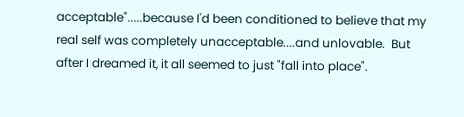acceptable".....because I'd been conditioned to believe that my real self was completely unacceptable....and unlovable.  But after I dreamed it, it all seemed to just "fall into place".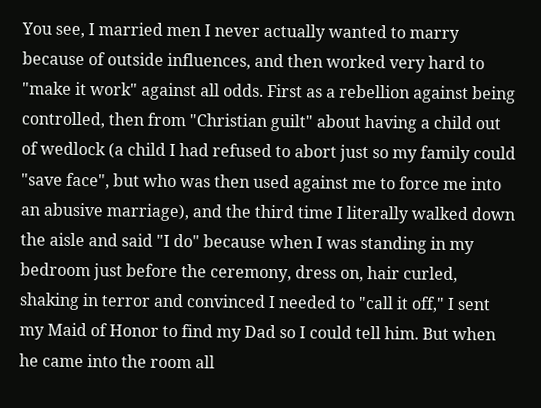You see, I married men I never actually wanted to marry because of outside influences, and then worked very hard to "make it work" against all odds. First as a rebellion against being controlled, then from "Christian guilt" about having a child out of wedlock (a child I had refused to abort just so my family could "save face", but who was then used against me to force me into an abusive marriage), and the third time I literally walked down the aisle and said "I do" because when I was standing in my bedroom just before the ceremony, dress on, hair curled, shaking in terror and convinced I needed to "call it off," I sent my Maid of Honor to find my Dad so I could tell him. But when he came into the room all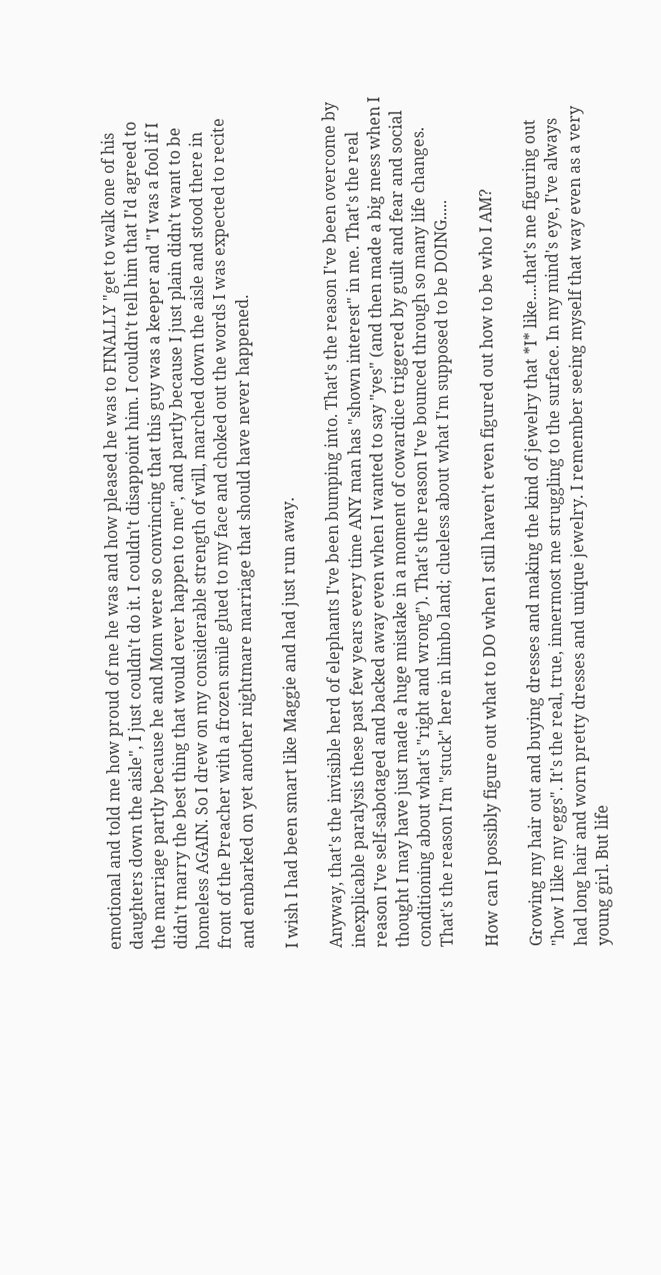emotional and told me how proud of me he was and how pleased he was to FINALLY "get to walk one of his daughters down the aisle", I just couldn't do it. I couldn't disappoint him. I couldn't tell him that I'd agreed to the marriage partly because he and Mom were so convincing that this guy was a keeper and "I was a fool if I didn't marry the best thing that would ever happen to me", and partly because I just plain didn't want to be homeless AGAIN. So I drew on my considerable strength of will, marched down the aisle and stood there in front of the Preacher with a frozen smile glued to my face and choked out the words I was expected to recite and embarked on yet another nightmare marriage that should have never happened.

I wish I had been smart like Maggie and had just run away.

Anyway, that's the invisible herd of elephants I've been bumping into. That's the reason I've been overcome by inexplicable paralysis these past few years every time ANY man has "shown interest" in me. That's the real reason I've self-sabotaged and backed away even when I wanted to say "yes" (and then made a big mess when I thought I may have just made a huge mistake in a moment of cowardice triggered by guilt and fear and social conditioning about what's "right and wrong"). That's the reason I've bounced through so many life changes. That's the reason I'm "stuck" here in limbo land; clueless about what I'm supposed to be DOING.....

How can I possibly figure out what to DO when I still haven't even figured out how to be who I AM?

Growing my hair out and buying dresses and making the kind of jewelry that *I* like....that's me figuring out "how I like my eggs". It's the real, true, innermost me struggling to the surface. In my mind's eye, I've always had long hair and worn pretty dresses and unique jewelry. I remember seeing myself that way even as a very young girl. But life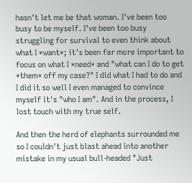hasn't let me be that woman. I've been too busy to be myself. I've been too busy struggling for survival to even think about what I *want*; it's been far more important to focus on what I *need* and "what can I do to get *them* off my case?" I did what I had to do and I did it so well I even managed to convince myself it's "who I am". And in the process, I lost touch with my true self.

And then the herd of elephants surrounded me so I couldn't just blast ahead into another mistake in my usual bull-headed "Just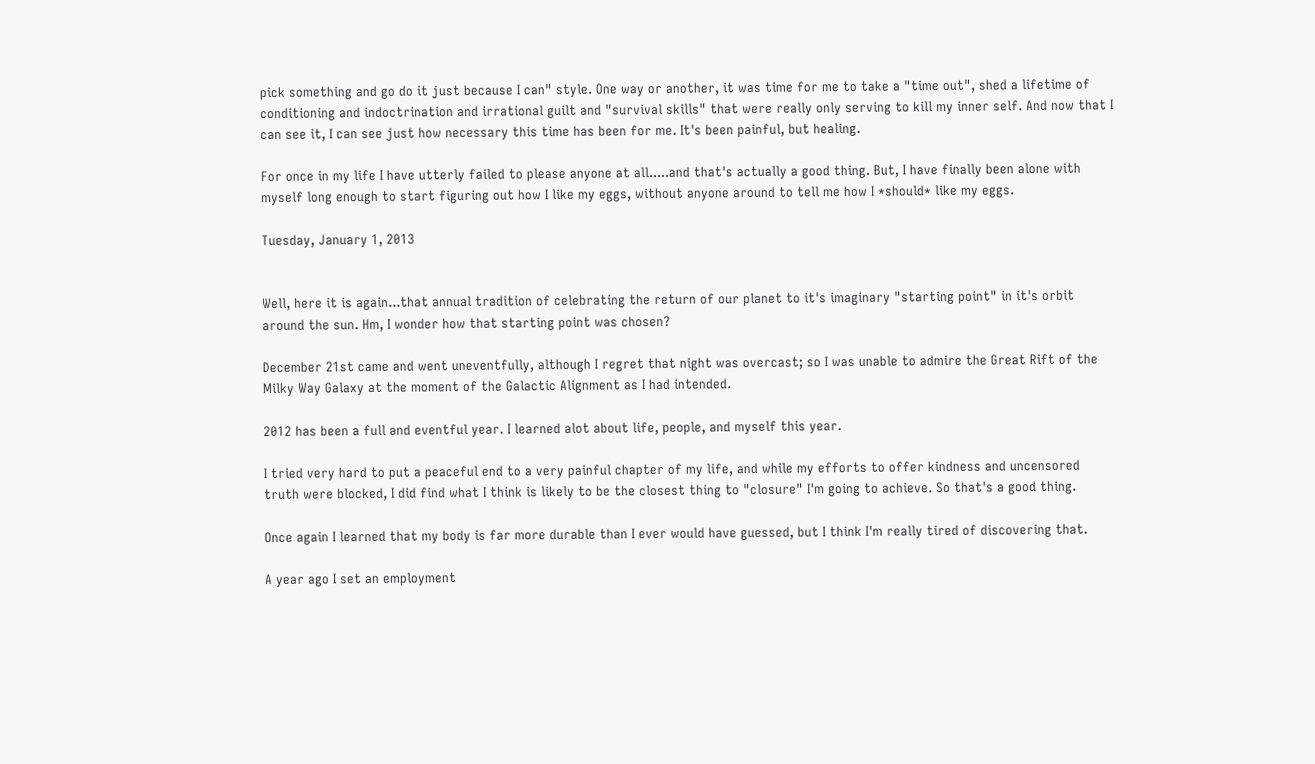pick something and go do it just because I can" style. One way or another, it was time for me to take a "time out", shed a lifetime of conditioning and indoctrination and irrational guilt and "survival skills" that were really only serving to kill my inner self. And now that I can see it, I can see just how necessary this time has been for me. It's been painful, but healing.

For once in my life I have utterly failed to please anyone at all.....and that's actually a good thing. But, I have finally been alone with myself long enough to start figuring out how I like my eggs, without anyone around to tell me how I *should* like my eggs.

Tuesday, January 1, 2013


Well, here it is again...that annual tradition of celebrating the return of our planet to it's imaginary "starting point" in it's orbit around the sun. Hm, I wonder how that starting point was chosen?

December 21st came and went uneventfully, although I regret that night was overcast; so I was unable to admire the Great Rift of the Milky Way Galaxy at the moment of the Galactic Alignment as I had intended.

2012 has been a full and eventful year. I learned alot about life, people, and myself this year.

I tried very hard to put a peaceful end to a very painful chapter of my life, and while my efforts to offer kindness and uncensored truth were blocked, I did find what I think is likely to be the closest thing to "closure" I'm going to achieve. So that's a good thing.

Once again I learned that my body is far more durable than I ever would have guessed, but I think I'm really tired of discovering that.

A year ago I set an employment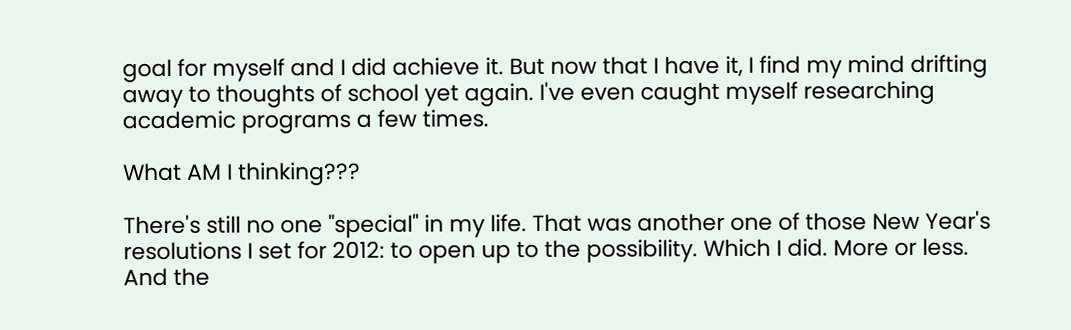goal for myself and I did achieve it. But now that I have it, I find my mind drifting away to thoughts of school yet again. I've even caught myself researching academic programs a few times.

What AM I thinking???

There's still no one "special" in my life. That was another one of those New Year's resolutions I set for 2012: to open up to the possibility. Which I did. More or less. And the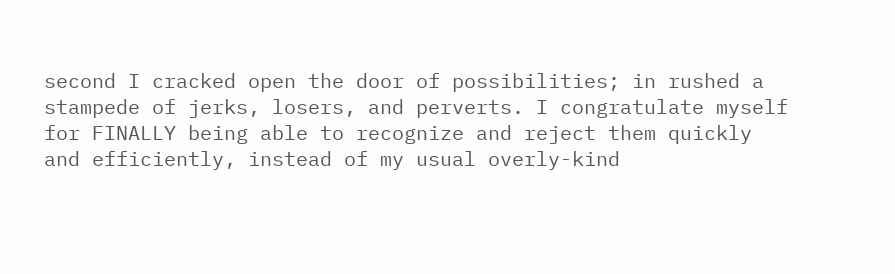second I cracked open the door of possibilities; in rushed a stampede of jerks, losers, and perverts. I congratulate myself for FINALLY being able to recognize and reject them quickly and efficiently, instead of my usual overly-kind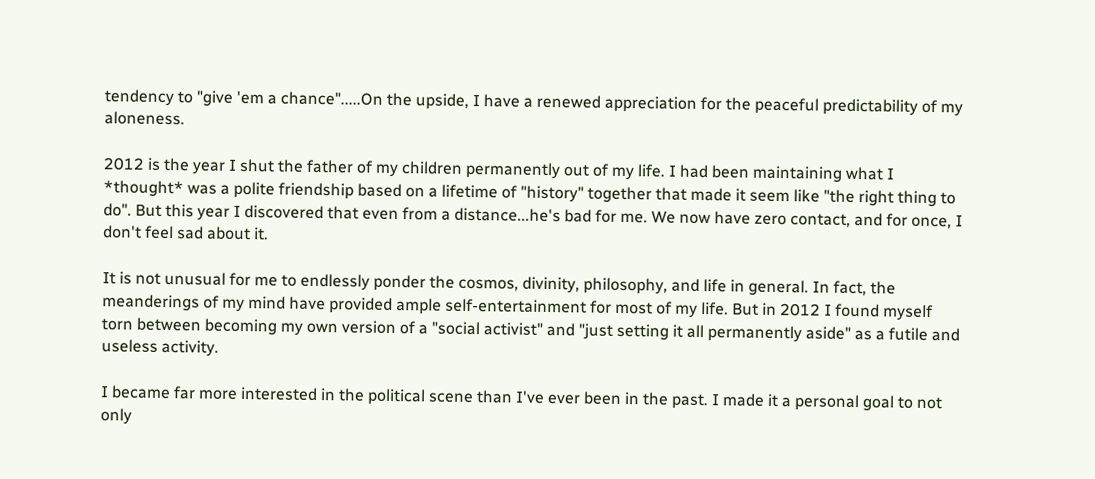tendency to "give 'em a chance".....On the upside, I have a renewed appreciation for the peaceful predictability of my aloneness.

2012 is the year I shut the father of my children permanently out of my life. I had been maintaining what I *thought* was a polite friendship based on a lifetime of "history" together that made it seem like "the right thing to do". But this year I discovered that even from a distance...he's bad for me. We now have zero contact, and for once, I don't feel sad about it.

It is not unusual for me to endlessly ponder the cosmos, divinity, philosophy, and life in general. In fact, the meanderings of my mind have provided ample self-entertainment for most of my life. But in 2012 I found myself torn between becoming my own version of a "social activist" and "just setting it all permanently aside" as a futile and useless activity.

I became far more interested in the political scene than I've ever been in the past. I made it a personal goal to not only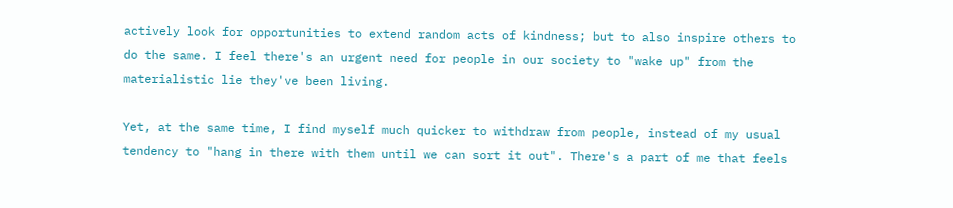actively look for opportunities to extend random acts of kindness; but to also inspire others to do the same. I feel there's an urgent need for people in our society to "wake up" from the materialistic lie they've been living.

Yet, at the same time, I find myself much quicker to withdraw from people, instead of my usual tendency to "hang in there with them until we can sort it out". There's a part of me that feels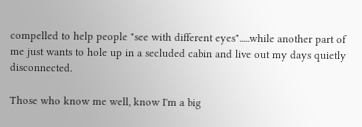compelled to help people "see with different eyes".....while another part of me just wants to hole up in a secluded cabin and live out my days quietly disconnected.

Those who know me well, know I'm a big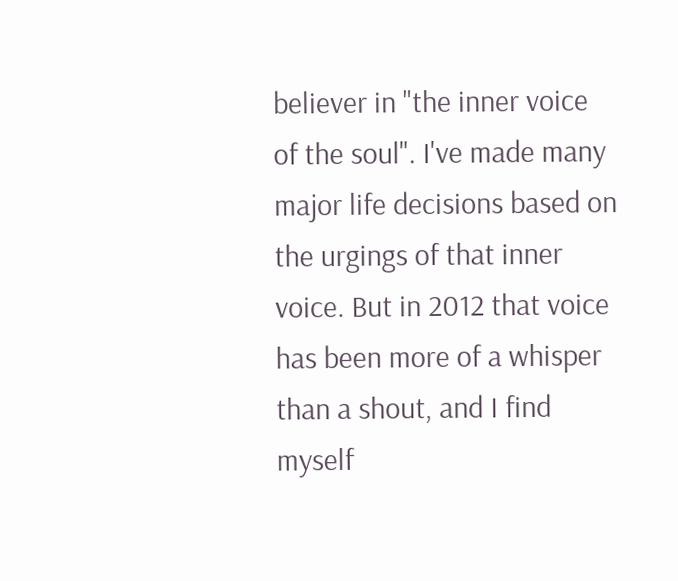believer in "the inner voice of the soul". I've made many major life decisions based on the urgings of that inner voice. But in 2012 that voice has been more of a whisper than a shout, and I find myself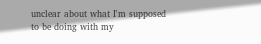unclear about what I'm supposed to be doing with my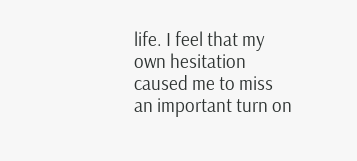life. I feel that my own hesitation caused me to miss an important turn on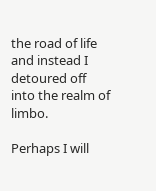the road of life and instead I detoured off into the realm of limbo.

Perhaps I will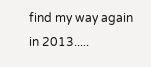find my way again in 2013.....